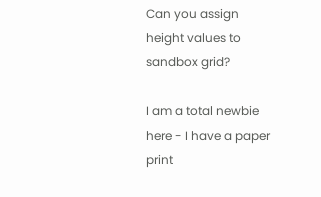Can you assign height values to sandbox grid?

I am a total newbie here - I have a paper print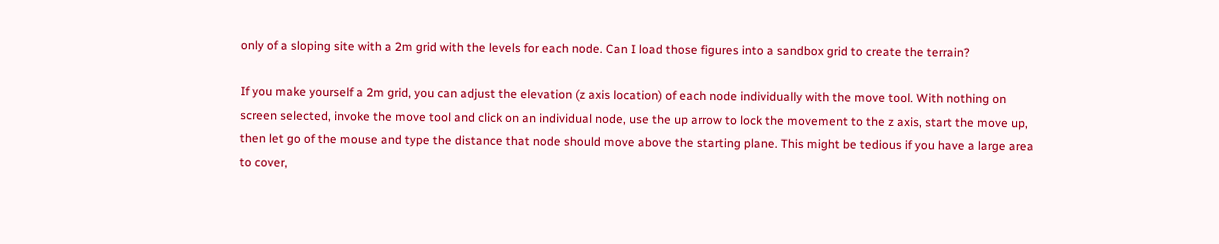only of a sloping site with a 2m grid with the levels for each node. Can I load those figures into a sandbox grid to create the terrain?

If you make yourself a 2m grid, you can adjust the elevation (z axis location) of each node individually with the move tool. With nothing on screen selected, invoke the move tool and click on an individual node, use the up arrow to lock the movement to the z axis, start the move up, then let go of the mouse and type the distance that node should move above the starting plane. This might be tedious if you have a large area to cover,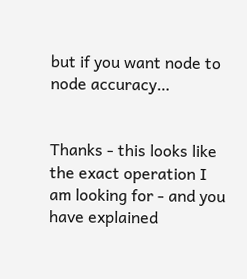but if you want node to node accuracy…


Thanks - this looks like the exact operation I am looking for - and you have explained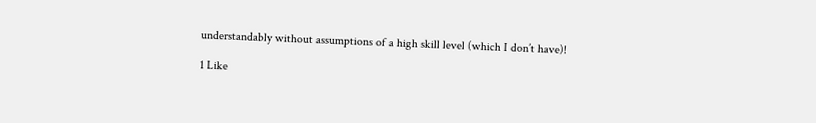understandably without assumptions of a high skill level (which I don’t have)!

1 Like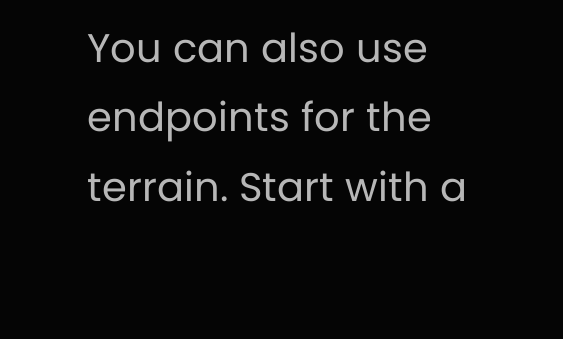You can also use endpoints for the terrain. Start with a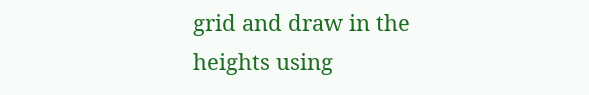grid and draw in the heights using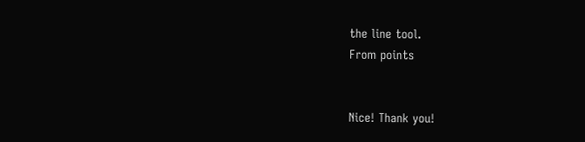the line tool.
From points


Nice! Thank you!